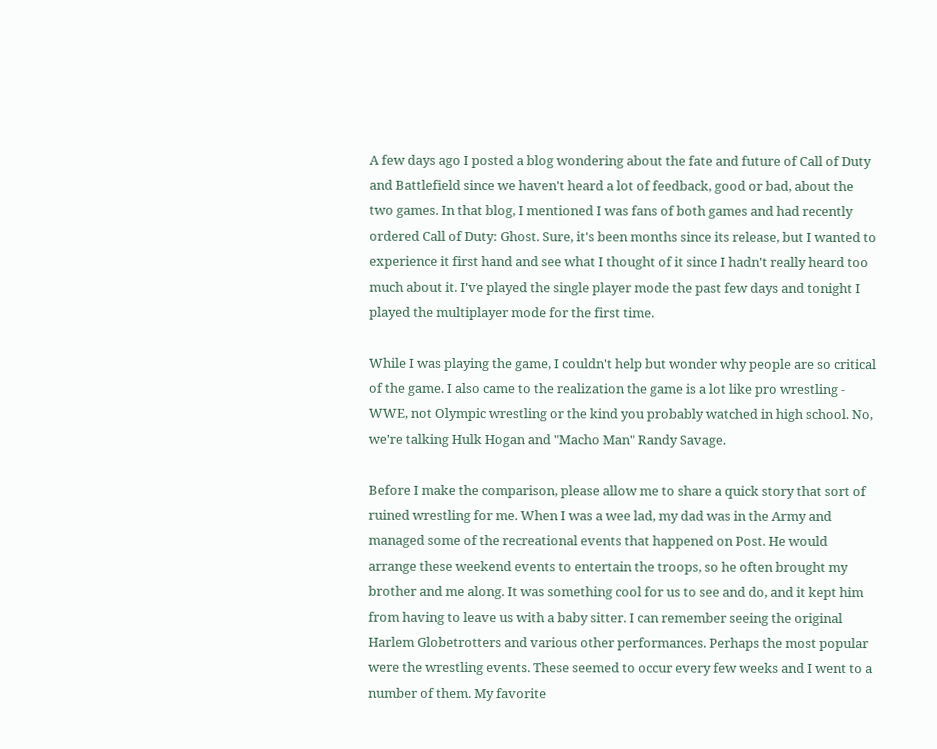A few days ago I posted a blog wondering about the fate and future of Call of Duty and Battlefield since we haven't heard a lot of feedback, good or bad, about the two games. In that blog, I mentioned I was fans of both games and had recently ordered Call of Duty: Ghost. Sure, it's been months since its release, but I wanted to experience it first hand and see what I thought of it since I hadn't really heard too much about it. I've played the single player mode the past few days and tonight I played the multiplayer mode for the first time.

While I was playing the game, I couldn't help but wonder why people are so critical of the game. I also came to the realization the game is a lot like pro wrestling - WWE, not Olympic wrestling or the kind you probably watched in high school. No, we're talking Hulk Hogan and "Macho Man" Randy Savage.

Before I make the comparison, please allow me to share a quick story that sort of ruined wrestling for me. When I was a wee lad, my dad was in the Army and managed some of the recreational events that happened on Post. He would arrange these weekend events to entertain the troops, so he often brought my brother and me along. It was something cool for us to see and do, and it kept him from having to leave us with a baby sitter. I can remember seeing the original Harlem Globetrotters and various other performances. Perhaps the most popular were the wrestling events. These seemed to occur every few weeks and I went to a number of them. My favorite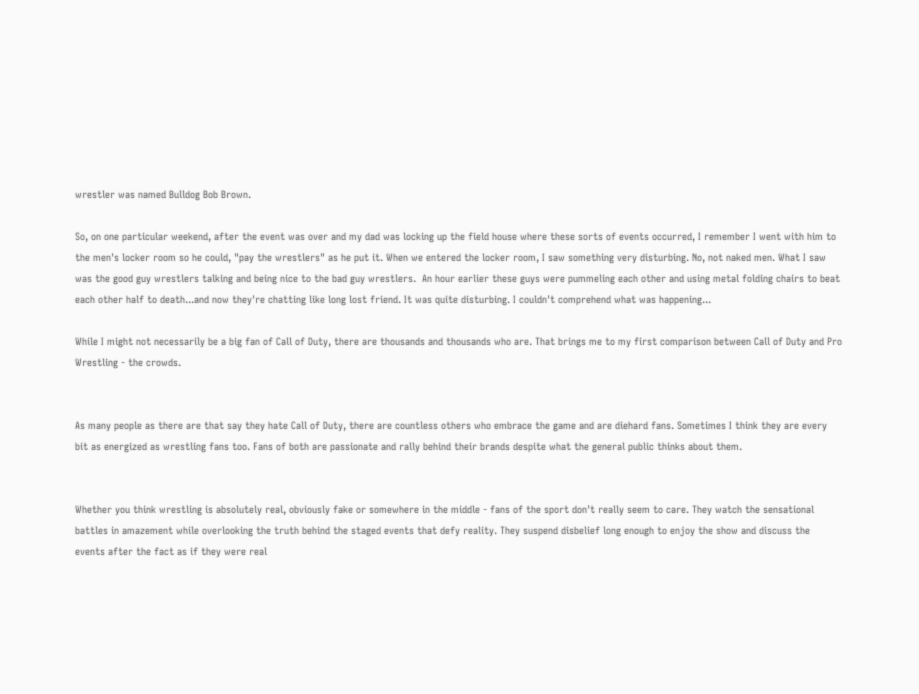wrestler was named Bulldog Bob Brown.

So, on one particular weekend, after the event was over and my dad was locking up the field house where these sorts of events occurred, I remember I went with him to the men's locker room so he could, "pay the wrestlers" as he put it. When we entered the locker room, I saw something very disturbing. No, not naked men. What I saw was the good guy wrestlers talking and being nice to the bad guy wrestlers.  An hour earlier these guys were pummeling each other and using metal folding chairs to beat each other half to death...and now they're chatting like long lost friend. It was quite disturbing. I couldn't comprehend what was happening...

While I might not necessarily be a big fan of Call of Duty, there are thousands and thousands who are. That brings me to my first comparison between Call of Duty and Pro Wrestling - the crowds.


As many people as there are that say they hate Call of Duty, there are countless others who embrace the game and are diehard fans. Sometimes I think they are every bit as energized as wrestling fans too. Fans of both are passionate and rally behind their brands despite what the general public thinks about them.


Whether you think wrestling is absolutely real, obviously fake or somewhere in the middle - fans of the sport don't really seem to care. They watch the sensational battles in amazement while overlooking the truth behind the staged events that defy reality. They suspend disbelief long enough to enjoy the show and discuss the events after the fact as if they were real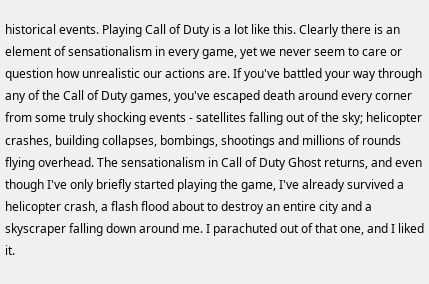historical events. Playing Call of Duty is a lot like this. Clearly there is an element of sensationalism in every game, yet we never seem to care or question how unrealistic our actions are. If you've battled your way through any of the Call of Duty games, you've escaped death around every corner from some truly shocking events - satellites falling out of the sky; helicopter crashes, building collapses, bombings, shootings and millions of rounds flying overhead. The sensationalism in Call of Duty Ghost returns, and even though I've only briefly started playing the game, I've already survived a helicopter crash, a flash flood about to destroy an entire city and a skyscraper falling down around me. I parachuted out of that one, and I liked it.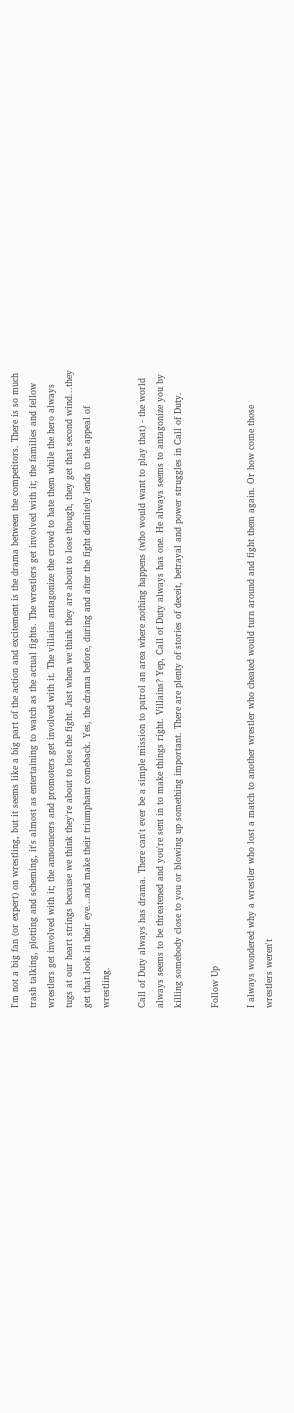I'm not a big fan (or expert) on wrestling, but it seems like a big part of the action and excitement is the drama between the competitors. There is so much trash talking, plotting and scheming, it's almost as entertaining to watch as the actual fights. The wrestlers get involved with it; the families and fellow wrestlers get involved with it; the announcers and promoters get involved with it. The villains antagonize the crowd to hate them while the hero always tugs at our heart strings because we think they're about to lose the fight. Just when we think they are about to lose though, they get that second wind...they get that look in their eye...and make their triumphant comeback. Yes, the drama before, during and after the fight definitely lends to the appeal of wrestling.

Call of Duty always has drama. There can't ever be a simple mission to patrol an area where nothing happens (who would want to play that) - the world always seems to be threatened and you're sent in to make things right. Villains? Yep, Call of Duty always has one. He always seems to antagonize you by killing somebody close to you or blowing up something important. There are plenty of stories of deceit, betrayal and power struggles in Call of Duty.

Follow Up

I always wondered why a wrestler who lost a match to another wrestler who cheated would turn around and fight them again. Or how come those wrestlers weren't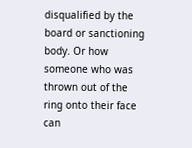disqualified by the board or sanctioning body. Or how someone who was thrown out of the ring onto their face can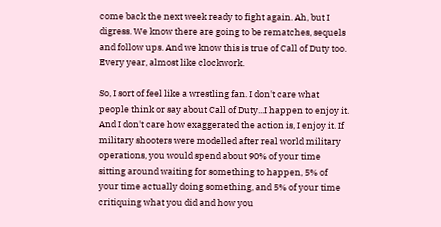come back the next week ready to fight again. Ah, but I digress. We know there are going to be rematches, sequels and follow ups. And we know this is true of Call of Duty too. Every year, almost like clockwork.

So, I sort of feel like a wrestling fan. I don't care what people think or say about Call of Duty...I happen to enjoy it. And I don't care how exaggerated the action is, I enjoy it. If military shooters were modelled after real world military operations, you would spend about 90% of your time sitting around waiting for something to happen, 5% of your time actually doing something, and 5% of your time critiquing what you did and how you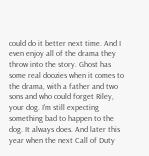could do it better next time. And I even enjoy all of the drama they throw into the story. Ghost has some real doozies when it comes to the drama, with a father and two sons and who could forget Riley, your dog. I'm still expecting something bad to happen to the dog. It always does. And later this year when the next Call of Duty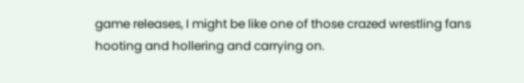game releases, I might be like one of those crazed wrestling fans hooting and hollering and carrying on.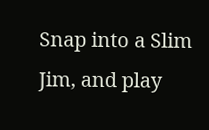Snap into a Slim Jim, and play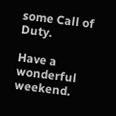some Call of Duty.

Have a wonderful weekend.